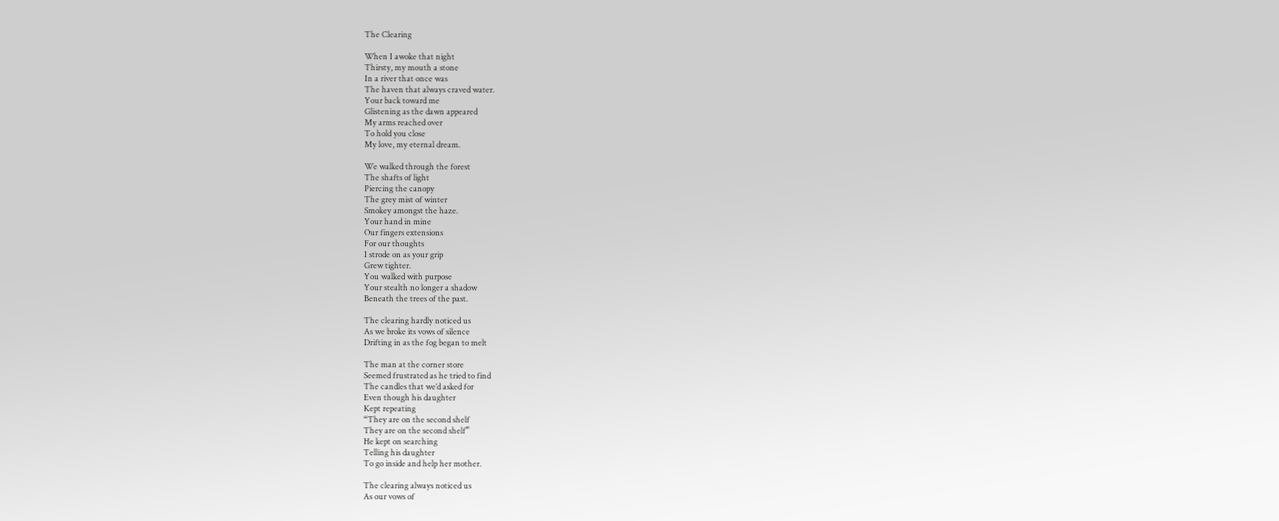The Clearing

When I awoke that night
Thirsty, my mouth a stone
In a river that once was
The haven that always craved water.
Your back toward me
Glistening as the dawn appeared
My arms reached over
To hold you close
My love, my eternal dream.

We walked through the forest
The shafts of light
Piercing the canopy
The grey mist of winter
Smokey amongst the haze.
Your hand in mine
Our fingers extensions
For our thoughts
I strode on as your grip
Grew tighter.
You walked with purpose
Your stealth no longer a shadow
Beneath the trees of the past.

The clearing hardly noticed us
As we broke its vows of silence
Drifting in as the fog began to melt

The man at the corner store
Seemed frustrated as he tried to find
The candles that we’d asked for
Even though his daughter
Kept repeating
“They are on the second shelf
They are on the second shelf”
He kept on searching
Telling his daughter
To go inside and help her mother.

The clearing always noticed us
As our vows of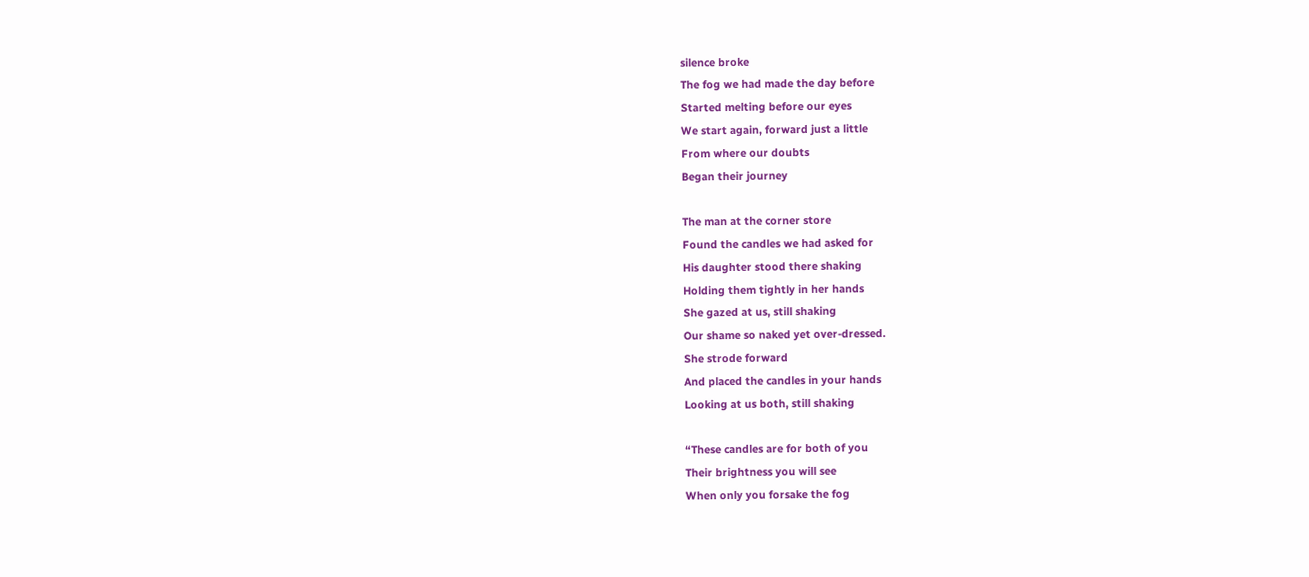silence broke
The fog we had made the day before
Started melting before our eyes
We start again, forward just a little
From where our doubts
Began their journey

The man at the corner store
Found the candles we had asked for
His daughter stood there shaking
Holding them tightly in her hands
She gazed at us, still shaking
Our shame so naked yet over-dressed.
She strode forward
And placed the candles in your hands
Looking at us both, still shaking

“These candles are for both of you
Their brightness you will see
When only you forsake the fog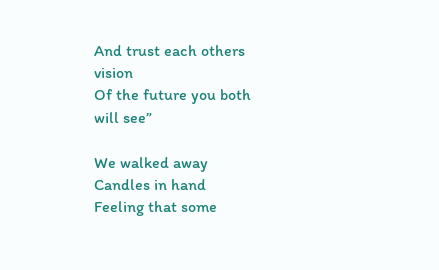And trust each others vision
Of the future you both will see”

We walked away
Candles in hand
Feeling that some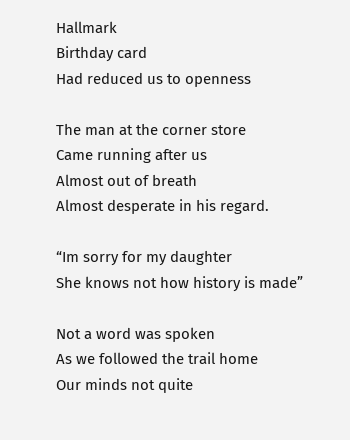Hallmark
Birthday card
Had reduced us to openness

The man at the corner store
Came running after us
Almost out of breath
Almost desperate in his regard.

“Im sorry for my daughter
She knows not how history is made”

Not a word was spoken
As we followed the trail home
Our minds not quite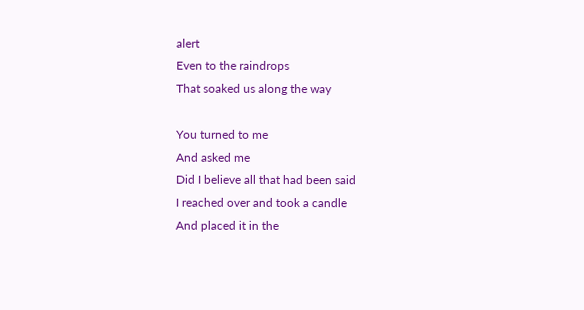alert
Even to the raindrops
That soaked us along the way

You turned to me
And asked me
Did I believe all that had been said
I reached over and took a candle
And placed it in the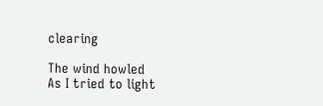clearing

The wind howled
As I tried to light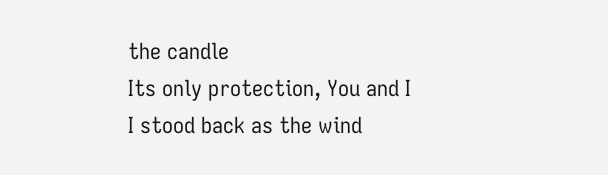the candle
Its only protection, You and I
I stood back as the wind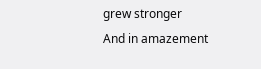grew stronger
And in amazement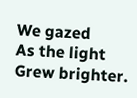We gazed
As the light
Grew brighter.